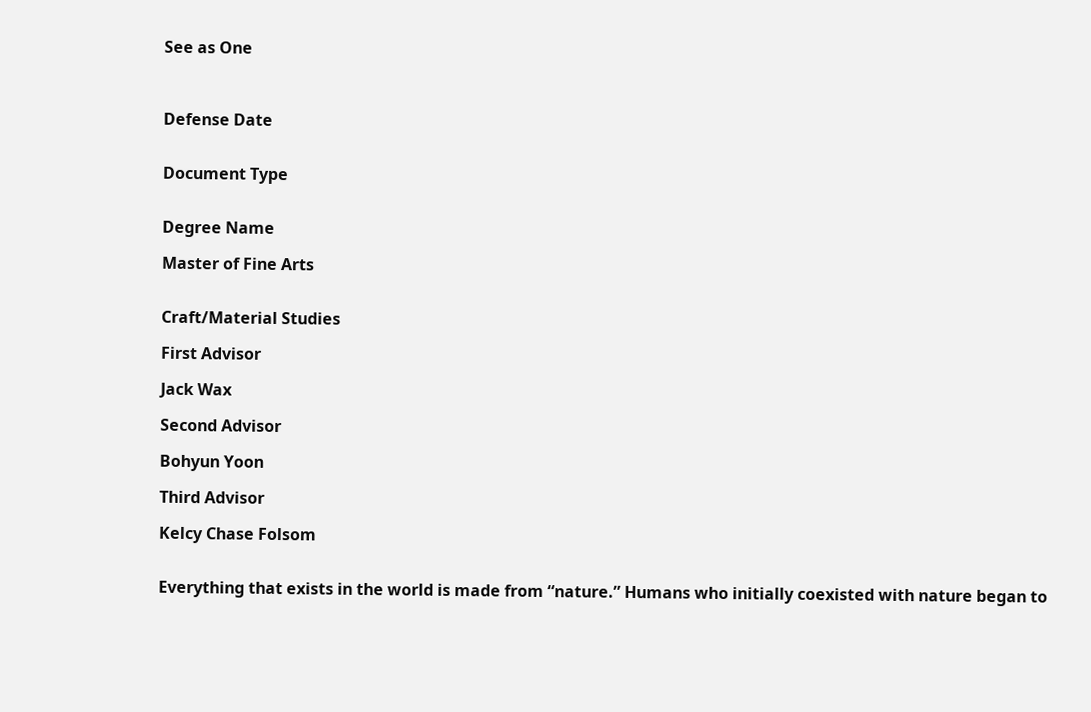See as One



Defense Date


Document Type


Degree Name

Master of Fine Arts


Craft/Material Studies

First Advisor

Jack Wax

Second Advisor

Bohyun Yoon

Third Advisor

Kelcy Chase Folsom


Everything that exists in the world is made from “nature.” Humans who initially coexisted with nature began to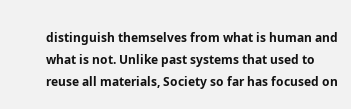distinguish themselves from what is human and what is not. Unlike past systems that used to reuse all materials, Society so far has focused on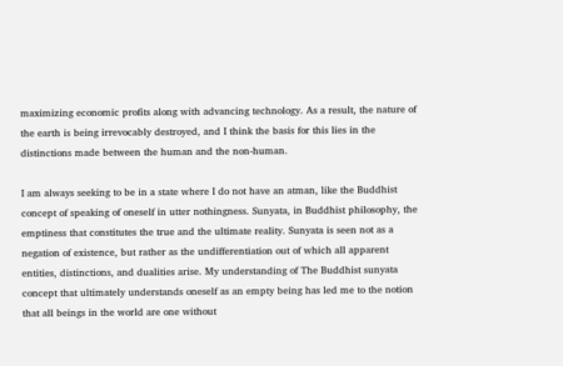maximizing economic profits along with advancing technology. As a result, the nature of the earth is being irrevocably destroyed, and I think the basis for this lies in the distinctions made between the human and the non-human.

I am always seeking to be in a state where I do not have an atman, like the Buddhist concept of speaking of oneself in utter nothingness. Sunyata, in Buddhist philosophy, the emptiness that constitutes the true and the ultimate reality. Sunyata is seen not as a negation of existence, but rather as the undifferentiation out of which all apparent entities, distinctions, and dualities arise. My understanding of The Buddhist sunyata concept that ultimately understands oneself as an empty being has led me to the notion that all beings in the world are one without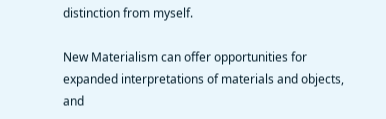distinction from myself.

New Materialism can offer opportunities for expanded interpretations of materials and objects, and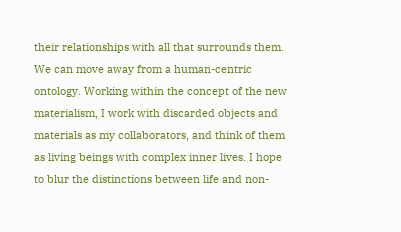their relationships with all that surrounds them. We can move away from a human-centric ontology. Working within the concept of the new materialism, I work with discarded objects and materials as my collaborators, and think of them as living beings with complex inner lives. I hope to blur the distinctions between life and non-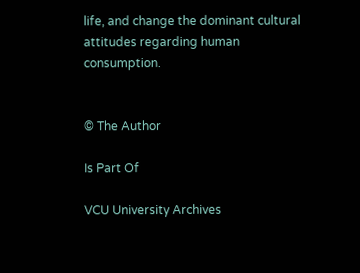life, and change the dominant cultural attitudes regarding human consumption.


© The Author

Is Part Of

VCU University Archives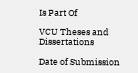Is Part Of

VCU Theses and Dissertations

Date of Submission